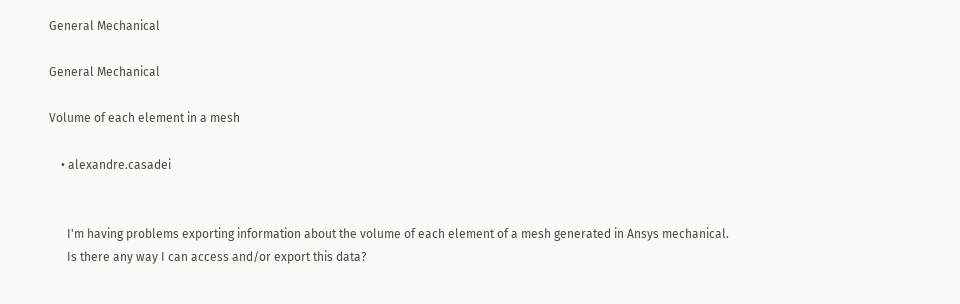General Mechanical

General Mechanical

Volume of each element in a mesh

    • alexandre.casadei


      I'm having problems exporting information about the volume of each element of a mesh generated in Ansys mechanical.
      Is there any way I can access and/or export this data?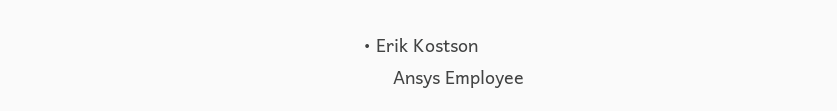• Erik Kostson
      Ansys Employee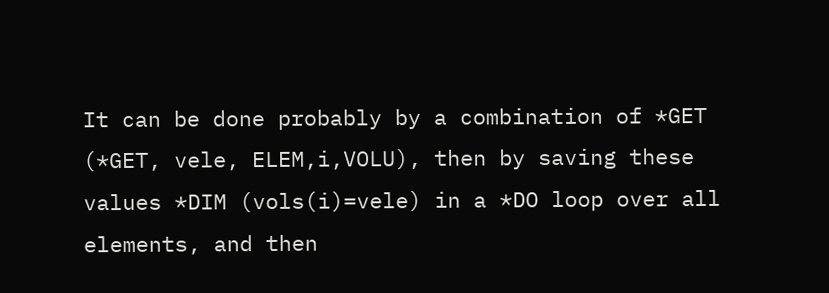It can be done probably by a combination of *GET (*GET, vele, ELEM,i,VOLU), then by saving these values *DIM (vols(i)=vele) in a *DO loop over all elements, and then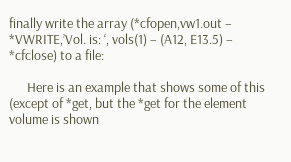finally write the array (*cfopen,vw1.out – *VWRITE,’Vol. is: ‘, vols(1) – (A12, E13.5) – *cfclose) to a file:

      Here is an example that shows some of this (except of *get, but the *get for the element volume is shown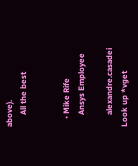above).
      All the best


    • Mike Rife
      Ansys Employee

      alexandre.casadei Look up *vget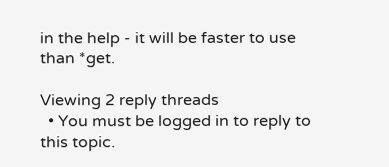in the help - it will be faster to use than *get.

Viewing 2 reply threads
  • You must be logged in to reply to this topic.